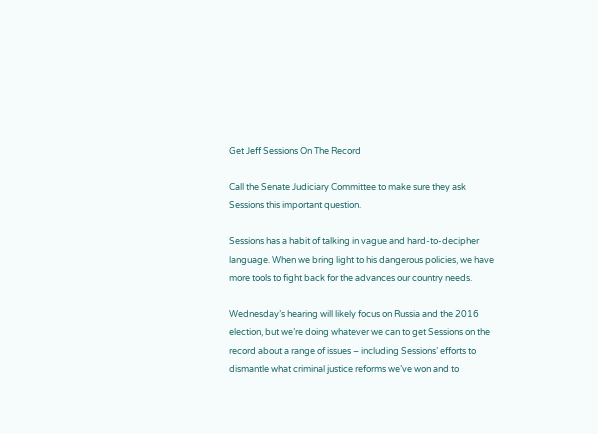Get Jeff Sessions On The Record

Call the Senate Judiciary Committee to make sure they ask Sessions this important question.

Sessions has a habit of talking in vague and hard-to-decipher language. When we bring light to his dangerous policies, we have more tools to fight back for the advances our country needs.

Wednesday’s hearing will likely focus on Russia and the 2016 election, but we’re doing whatever we can to get Sessions on the record about a range of issues – including Sessions’ efforts to dismantle what criminal justice reforms we’ve won and to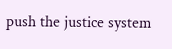push the justice system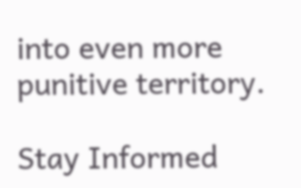into even more punitive territory.

Stay Informed